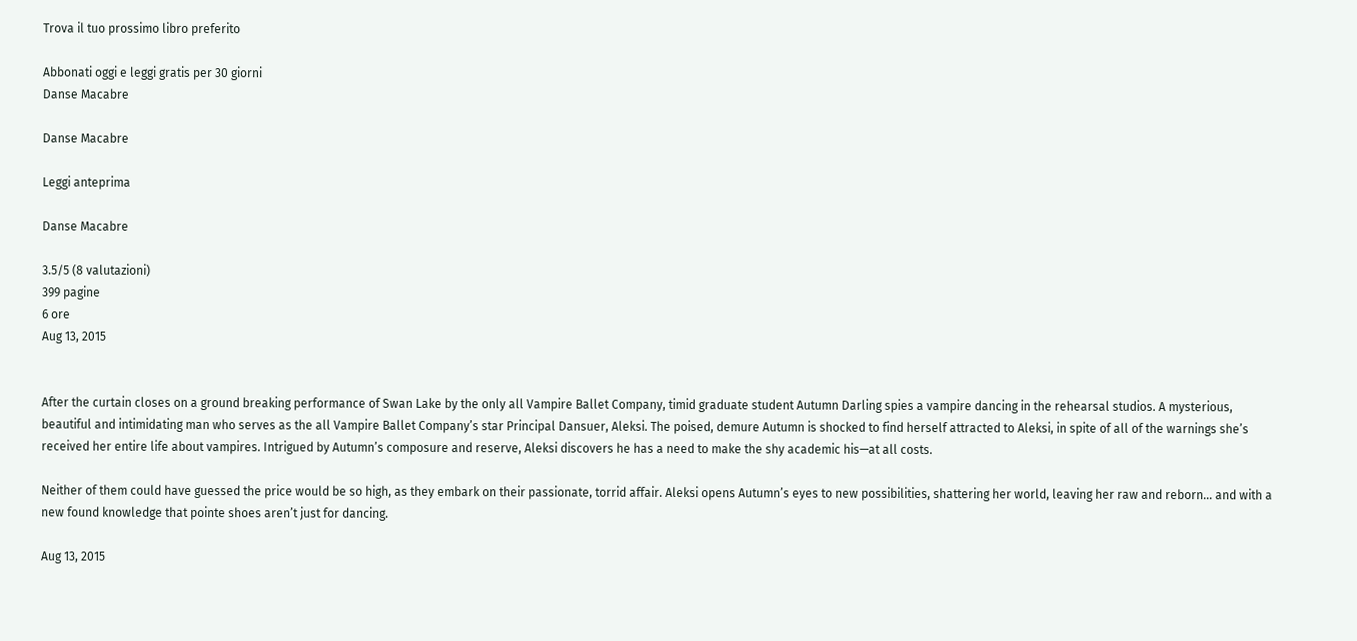Trova il tuo prossimo libro preferito

Abbonati oggi e leggi gratis per 30 giorni
Danse Macabre

Danse Macabre

Leggi anteprima

Danse Macabre

3.5/5 (8 valutazioni)
399 pagine
6 ore
Aug 13, 2015


After the curtain closes on a ground breaking performance of Swan Lake by the only all Vampire Ballet Company, timid graduate student Autumn Darling spies a vampire dancing in the rehearsal studios. A mysterious, beautiful and intimidating man who serves as the all Vampire Ballet Company’s star Principal Dansuer, Aleksi. The poised, demure Autumn is shocked to find herself attracted to Aleksi, in spite of all of the warnings she’s received her entire life about vampires. Intrigued by Autumn’s composure and reserve, Aleksi discovers he has a need to make the shy academic his—at all costs.

Neither of them could have guessed the price would be so high, as they embark on their passionate, torrid affair. Aleksi opens Autumn’s eyes to new possibilities, shattering her world, leaving her raw and reborn... and with a new found knowledge that pointe shoes aren’t just for dancing.

Aug 13, 2015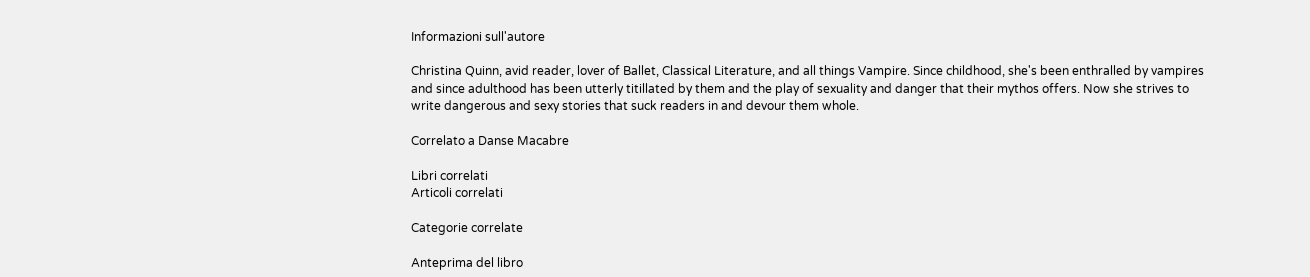Informazioni sull'autore

Christina Quinn, avid reader, lover of Ballet, Classical Literature, and all things Vampire. Since childhood, she's been enthralled by vampires and since adulthood has been utterly titillated by them and the play of sexuality and danger that their mythos offers. Now she strives to write dangerous and sexy stories that suck readers in and devour them whole.

Correlato a Danse Macabre

Libri correlati
Articoli correlati

Categorie correlate

Anteprima del libro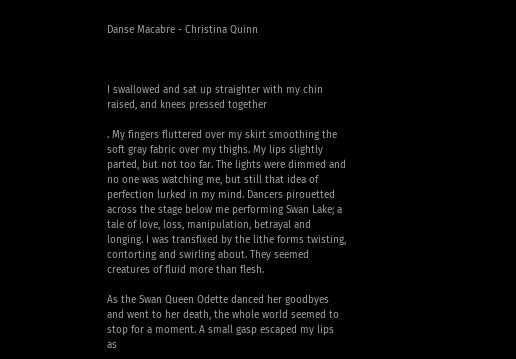Danse Macabre - Christina Quinn



I swallowed and sat up straighter with my chin raised, and knees pressed together

. My fingers fluttered over my skirt smoothing the soft gray fabric over my thighs. My lips slightly parted, but not too far. The lights were dimmed and no one was watching me, but still that idea of perfection lurked in my mind. Dancers pirouetted across the stage below me performing Swan Lake; a tale of love, loss, manipulation, betrayal and longing. I was transfixed by the lithe forms twisting, contorting and swirling about. They seemed creatures of fluid more than flesh.

As the Swan Queen Odette danced her goodbyes and went to her death, the whole world seemed to stop for a moment. A small gasp escaped my lips as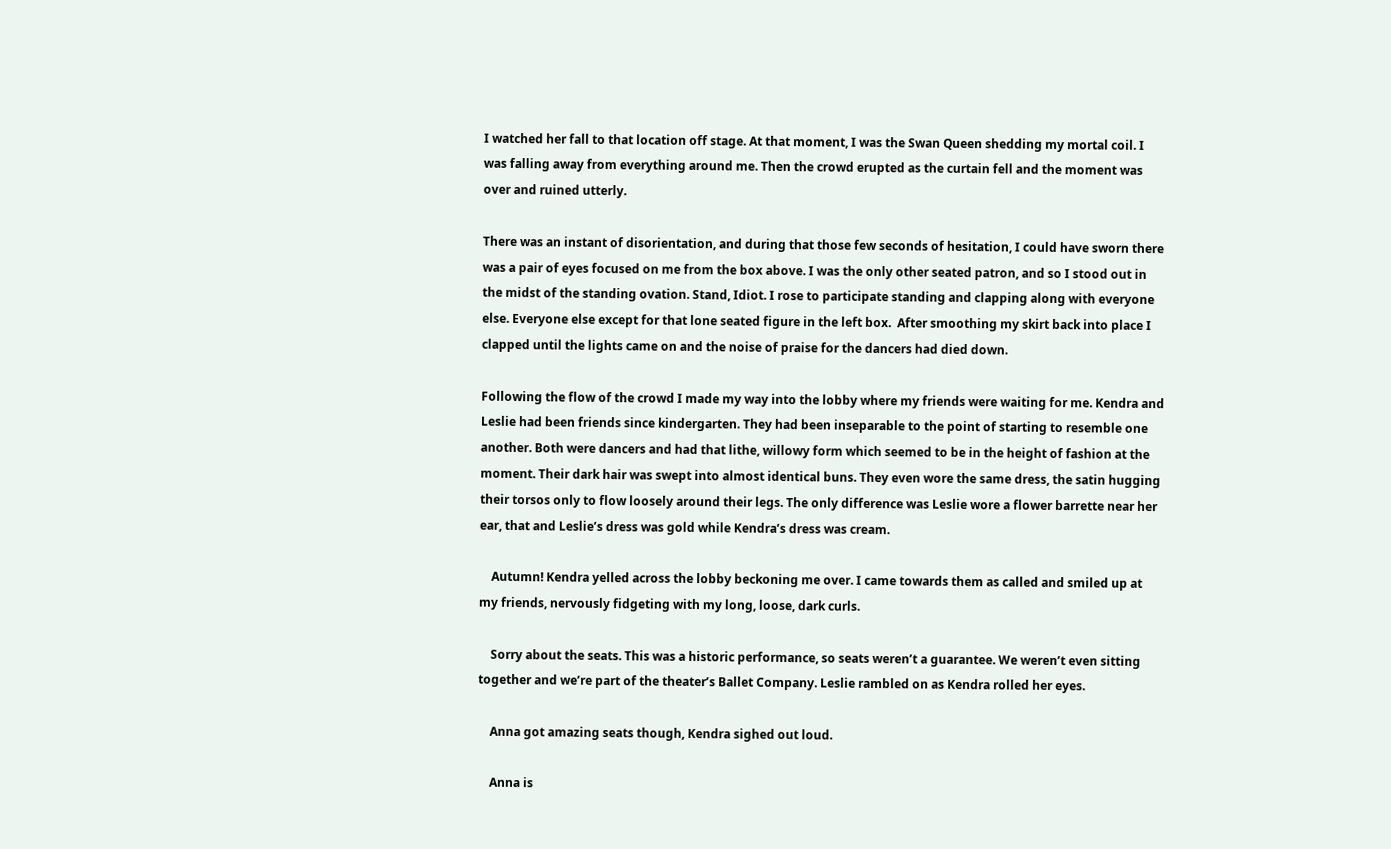I watched her fall to that location off stage. At that moment, I was the Swan Queen shedding my mortal coil. I was falling away from everything around me. Then the crowd erupted as the curtain fell and the moment was over and ruined utterly.

There was an instant of disorientation, and during that those few seconds of hesitation, I could have sworn there was a pair of eyes focused on me from the box above. I was the only other seated patron, and so I stood out in the midst of the standing ovation. Stand, Idiot. I rose to participate standing and clapping along with everyone else. Everyone else except for that lone seated figure in the left box.  After smoothing my skirt back into place I clapped until the lights came on and the noise of praise for the dancers had died down.

Following the flow of the crowd I made my way into the lobby where my friends were waiting for me. Kendra and Leslie had been friends since kindergarten. They had been inseparable to the point of starting to resemble one another. Both were dancers and had that lithe, willowy form which seemed to be in the height of fashion at the moment. Their dark hair was swept into almost identical buns. They even wore the same dress, the satin hugging their torsos only to flow loosely around their legs. The only difference was Leslie wore a flower barrette near her ear, that and Leslie’s dress was gold while Kendra’s dress was cream.

    Autumn! Kendra yelled across the lobby beckoning me over. I came towards them as called and smiled up at my friends, nervously fidgeting with my long, loose, dark curls.

    Sorry about the seats. This was a historic performance, so seats weren’t a guarantee. We weren’t even sitting together and we’re part of the theater’s Ballet Company. Leslie rambled on as Kendra rolled her eyes.

    Anna got amazing seats though, Kendra sighed out loud.

    Anna is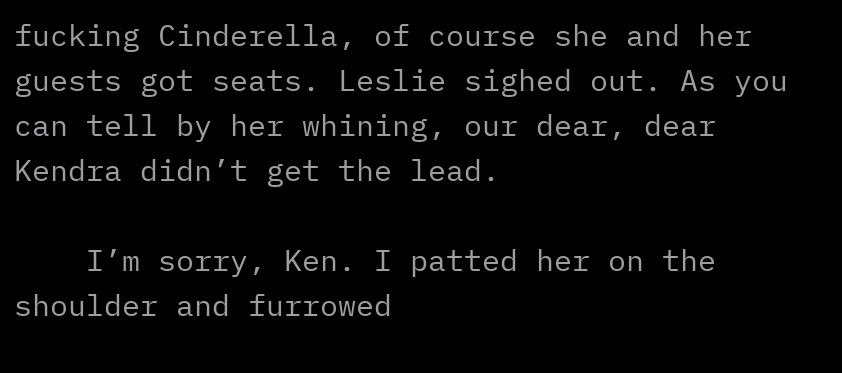fucking Cinderella, of course she and her guests got seats. Leslie sighed out. As you can tell by her whining, our dear, dear Kendra didn’t get the lead.

    I’m sorry, Ken. I patted her on the shoulder and furrowed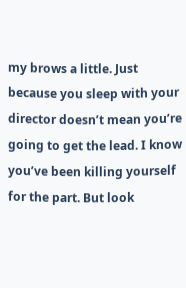my brows a little. Just because you sleep with your director doesn’t mean you’re going to get the lead. I know you’ve been killing yourself for the part. But look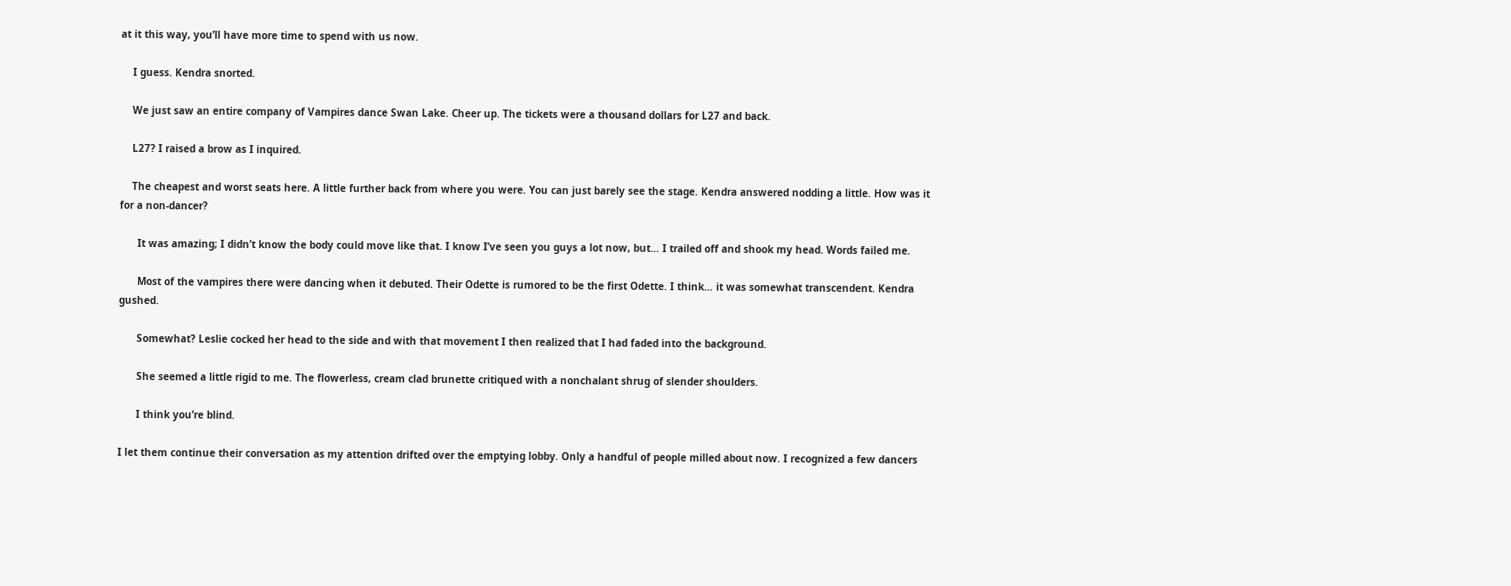at it this way, you’ll have more time to spend with us now.

    I guess. Kendra snorted.

    We just saw an entire company of Vampires dance Swan Lake. Cheer up. The tickets were a thousand dollars for L27 and back.

    L27? I raised a brow as I inquired.

    The cheapest and worst seats here. A little further back from where you were. You can just barely see the stage. Kendra answered nodding a little. How was it for a non-dancer?

      It was amazing; I didn’t know the body could move like that. I know I’ve seen you guys a lot now, but… I trailed off and shook my head. Words failed me.

      Most of the vampires there were dancing when it debuted. Their Odette is rumored to be the first Odette. I think… it was somewhat transcendent. Kendra gushed.

      Somewhat? Leslie cocked her head to the side and with that movement I then realized that I had faded into the background.

      She seemed a little rigid to me. The flowerless, cream clad brunette critiqued with a nonchalant shrug of slender shoulders.

      I think you’re blind.

I let them continue their conversation as my attention drifted over the emptying lobby. Only a handful of people milled about now. I recognized a few dancers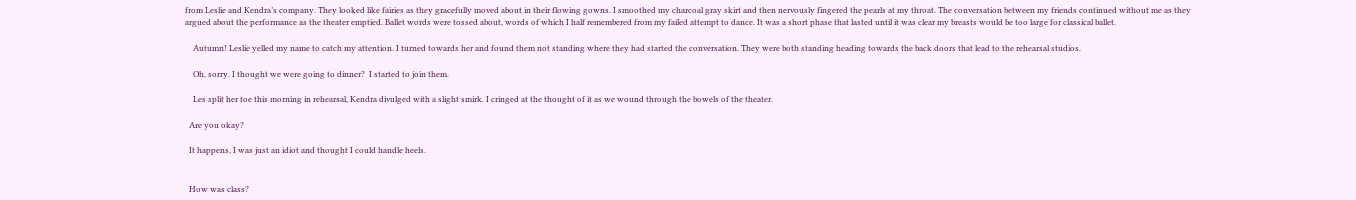from Leslie and Kendra’s company. They looked like fairies as they gracefully moved about in their flowing gowns. I smoothed my charcoal gray skirt and then nervously fingered the pearls at my throat. The conversation between my friends continued without me as they argued about the performance as the theater emptied. Ballet words were tossed about, words of which I half remembered from my failed attempt to dance. It was a short phase that lasted until it was clear my breasts would be too large for classical ballet.

    Autumn! Leslie yelled my name to catch my attention. I turned towards her and found them not standing where they had started the conversation. They were both standing heading towards the back doors that lead to the rehearsal studios.

    Oh, sorry. I thought we were going to dinner?  I started to join them.

    Les split her toe this morning in rehearsal, Kendra divulged with a slight smirk. I cringed at the thought of it as we wound through the bowels of the theater.

  Are you okay?

  It happens, I was just an idiot and thought I could handle heels.


  How was class?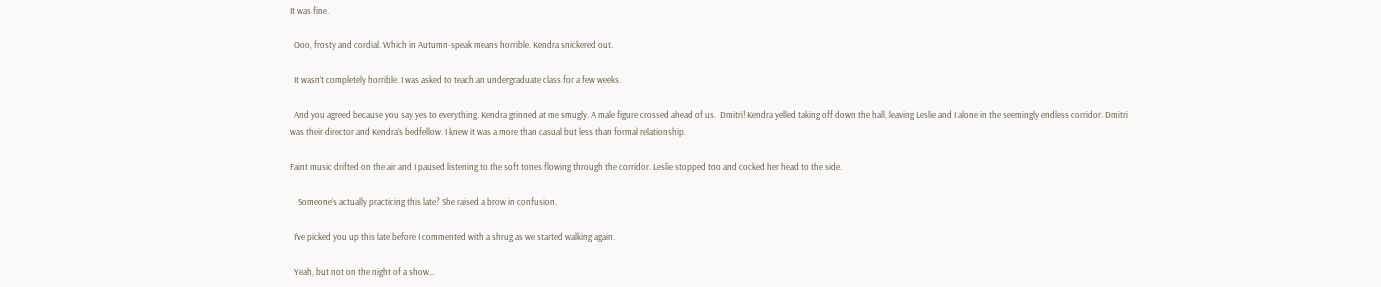It was fine.

  Ooo, frosty and cordial. Which in Autumn-speak means horrible. Kendra snickered out.

  It wasn’t completely horrible. I was asked to teach an undergraduate class for a few weeks.

  And you agreed because you say yes to everything. Kendra grinned at me smugly. A male figure crossed ahead of us.  Dmitri! Kendra yelled taking off down the hall, leaving Leslie and I alone in the seemingly endless corridor. Dmitri was their director and Kendra’s bedfellow. I knew it was a more than casual but less than formal relationship.

Faint music drifted on the air and I paused listening to the soft tones flowing through the corridor. Leslie stopped too and cocked her head to the side.

    Someone’s actually practicing this late? She raised a brow in confusion.

  I’ve picked you up this late before I commented with a shrug as we started walking again.

  Yeah, but not on the night of a show…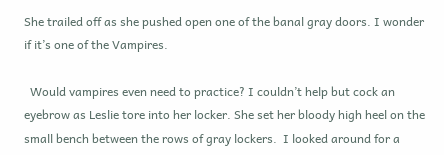She trailed off as she pushed open one of the banal gray doors. I wonder if it’s one of the Vampires.

  Would vampires even need to practice? I couldn’t help but cock an eyebrow as Leslie tore into her locker. She set her bloody high heel on the small bench between the rows of gray lockers.  I looked around for a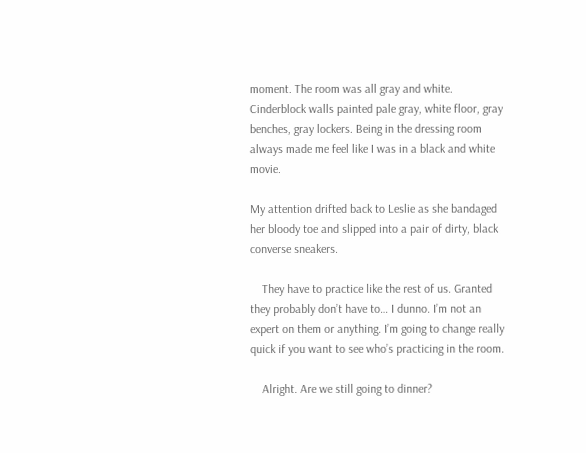moment. The room was all gray and white. Cinderblock walls painted pale gray, white floor, gray benches, gray lockers. Being in the dressing room always made me feel like I was in a black and white movie.

My attention drifted back to Leslie as she bandaged her bloody toe and slipped into a pair of dirty, black converse sneakers.

    They have to practice like the rest of us. Granted they probably don’t have to… I dunno. I’m not an expert on them or anything. I’m going to change really quick if you want to see who’s practicing in the room.

    Alright. Are we still going to dinner?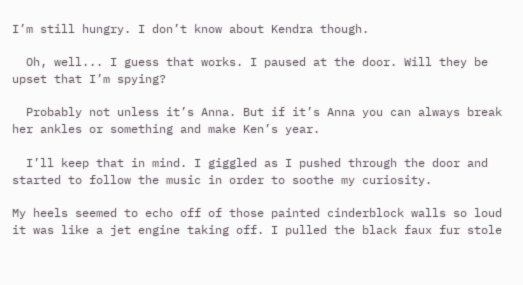I’m still hungry. I don’t know about Kendra though.

  Oh, well... I guess that works. I paused at the door. Will they be upset that I’m spying?

  Probably not unless it’s Anna. But if it’s Anna you can always break her ankles or something and make Ken’s year.

  I’ll keep that in mind. I giggled as I pushed through the door and started to follow the music in order to soothe my curiosity.

My heels seemed to echo off of those painted cinderblock walls so loud it was like a jet engine taking off. I pulled the black faux fur stole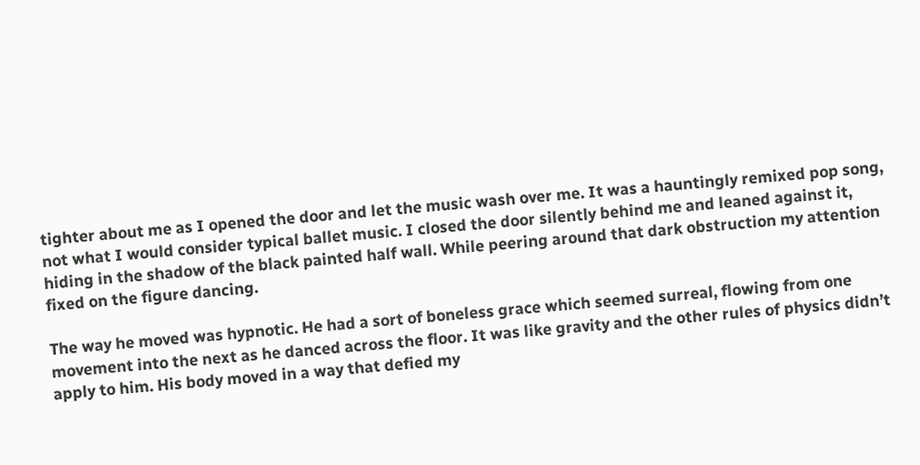tighter about me as I opened the door and let the music wash over me. It was a hauntingly remixed pop song, not what I would consider typical ballet music. I closed the door silently behind me and leaned against it, hiding in the shadow of the black painted half wall. While peering around that dark obstruction my attention fixed on the figure dancing.

The way he moved was hypnotic. He had a sort of boneless grace which seemed surreal, flowing from one movement into the next as he danced across the floor. It was like gravity and the other rules of physics didn’t apply to him. His body moved in a way that defied my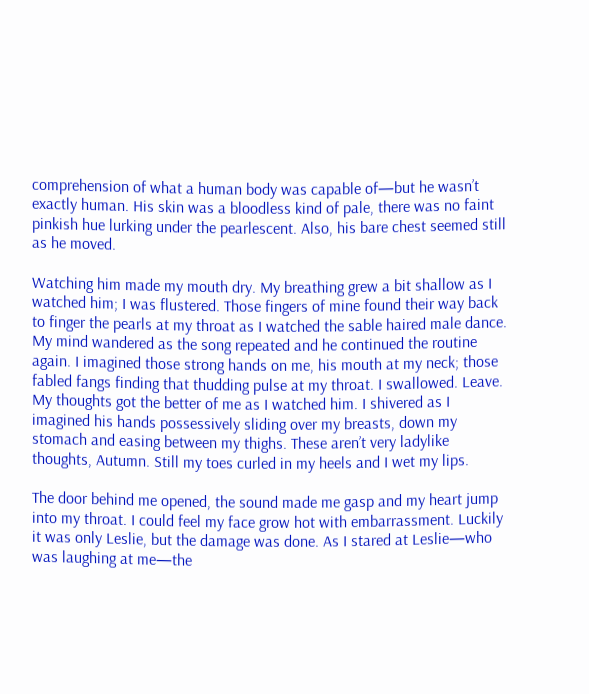comprehension of what a human body was capable of—but he wasn’t exactly human. His skin was a bloodless kind of pale, there was no faint pinkish hue lurking under the pearlescent. Also, his bare chest seemed still as he moved.

Watching him made my mouth dry. My breathing grew a bit shallow as I watched him; I was flustered. Those fingers of mine found their way back to finger the pearls at my throat as I watched the sable haired male dance.  My mind wandered as the song repeated and he continued the routine again. I imagined those strong hands on me, his mouth at my neck; those fabled fangs finding that thudding pulse at my throat. I swallowed. Leave. My thoughts got the better of me as I watched him. I shivered as I imagined his hands possessively sliding over my breasts, down my stomach and easing between my thighs. These aren’t very ladylike thoughts, Autumn. Still my toes curled in my heels and I wet my lips.

The door behind me opened, the sound made me gasp and my heart jump into my throat. I could feel my face grow hot with embarrassment. Luckily it was only Leslie, but the damage was done. As I stared at Leslie—who was laughing at me—the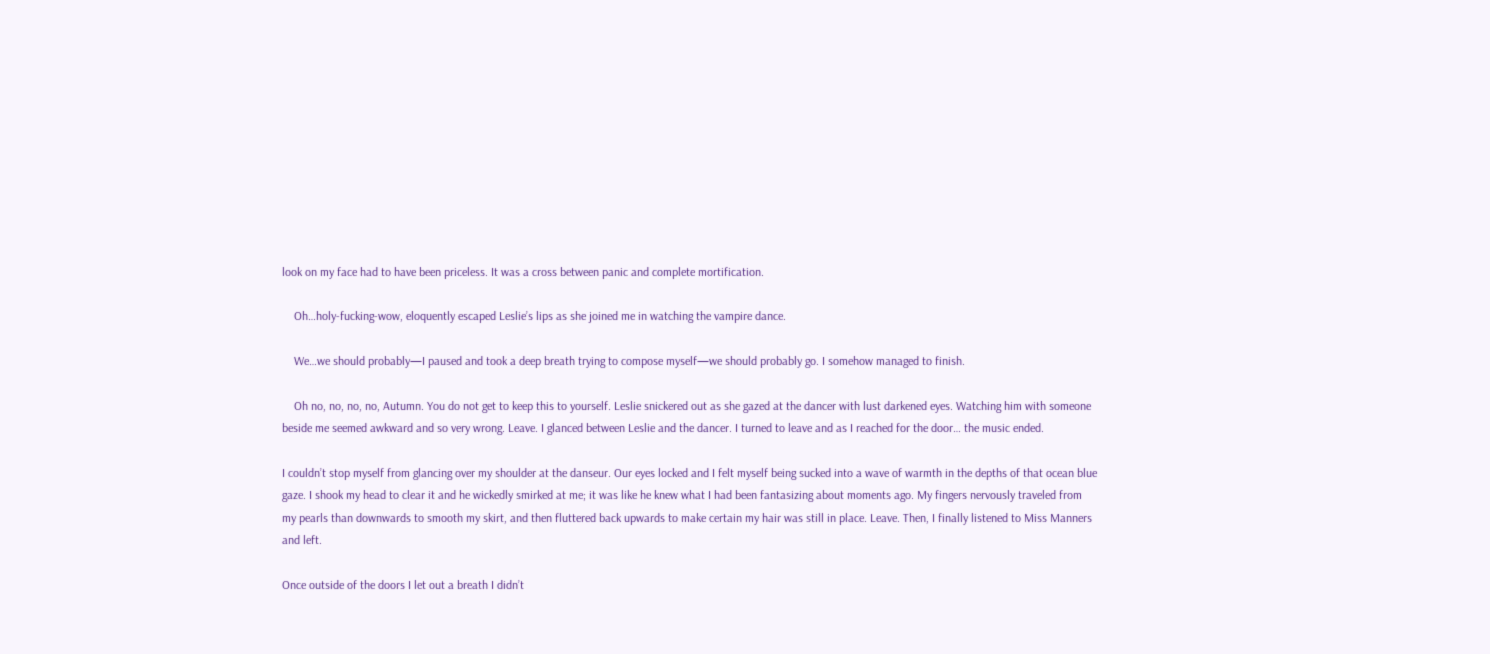look on my face had to have been priceless. It was a cross between panic and complete mortification.

    Oh…holy-fucking-wow, eloquently escaped Leslie’s lips as she joined me in watching the vampire dance.

    We…we should probably—I paused and took a deep breath trying to compose myself—we should probably go. I somehow managed to finish.

    Oh no, no, no, no, Autumn. You do not get to keep this to yourself. Leslie snickered out as she gazed at the dancer with lust darkened eyes. Watching him with someone beside me seemed awkward and so very wrong. Leave. I glanced between Leslie and the dancer. I turned to leave and as I reached for the door… the music ended.

I couldn’t stop myself from glancing over my shoulder at the danseur. Our eyes locked and I felt myself being sucked into a wave of warmth in the depths of that ocean blue gaze. I shook my head to clear it and he wickedly smirked at me; it was like he knew what I had been fantasizing about moments ago. My fingers nervously traveled from my pearls than downwards to smooth my skirt, and then fluttered back upwards to make certain my hair was still in place. Leave. Then, I finally listened to Miss Manners and left.

Once outside of the doors I let out a breath I didn’t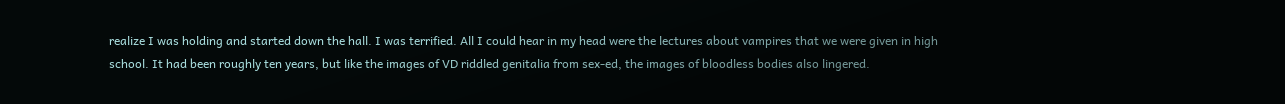realize I was holding and started down the hall. I was terrified. All I could hear in my head were the lectures about vampires that we were given in high school. It had been roughly ten years, but like the images of VD riddled genitalia from sex-ed, the images of bloodless bodies also lingered.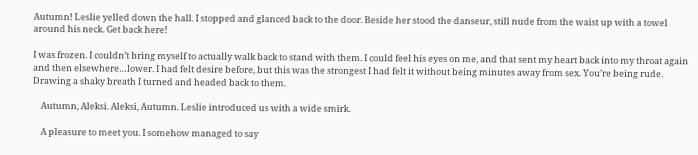Autumn! Leslie yelled down the hall. I stopped and glanced back to the door. Beside her stood the danseur, still nude from the waist up with a towel around his neck. Get back here!

I was frozen. I couldn’t bring myself to actually walk back to stand with them. I could feel his eyes on me, and that sent my heart back into my throat again and then elsewhere…lower. I had felt desire before, but this was the strongest I had felt it without being minutes away from sex. You’re being rude. Drawing a shaky breath I turned and headed back to them.

    Autumn, Aleksi. Aleksi, Autumn. Leslie introduced us with a wide smirk.

    A pleasure to meet you. I somehow managed to say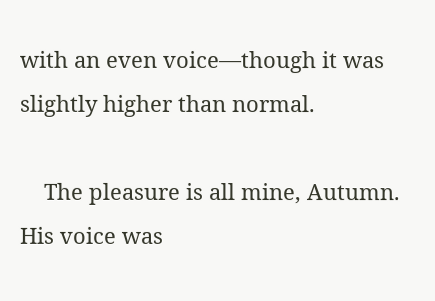with an even voice—though it was slightly higher than normal.

    The pleasure is all mine, Autumn. His voice was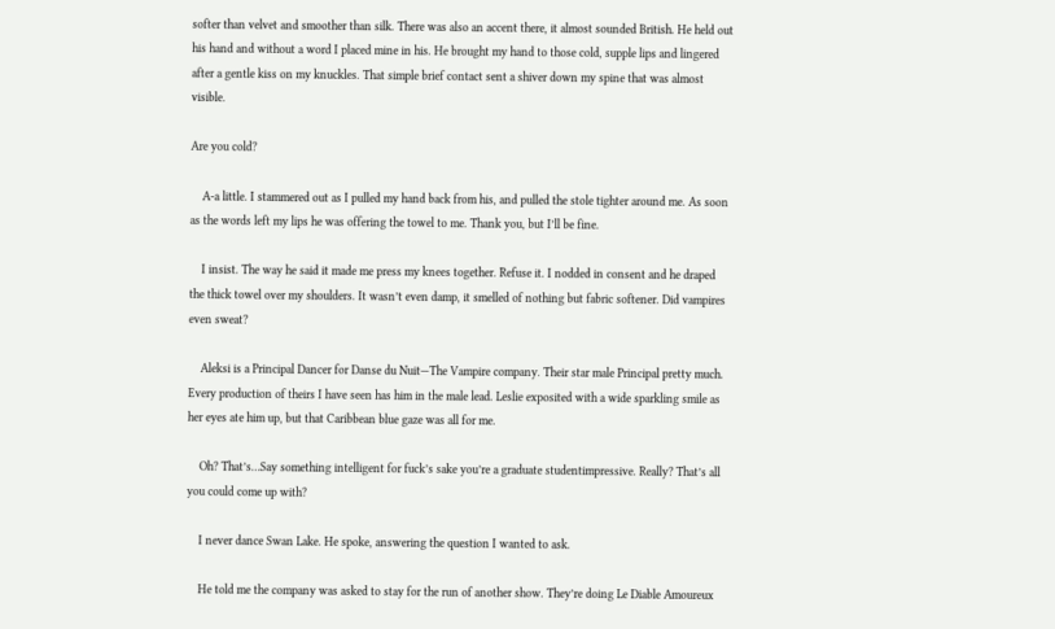softer than velvet and smoother than silk. There was also an accent there, it almost sounded British. He held out his hand and without a word I placed mine in his. He brought my hand to those cold, supple lips and lingered after a gentle kiss on my knuckles. That simple brief contact sent a shiver down my spine that was almost visible.

Are you cold?

    A-a little. I stammered out as I pulled my hand back from his, and pulled the stole tighter around me. As soon as the words left my lips he was offering the towel to me. Thank you, but I’ll be fine.

    I insist. The way he said it made me press my knees together. Refuse it. I nodded in consent and he draped the thick towel over my shoulders. It wasn’t even damp, it smelled of nothing but fabric softener. Did vampires even sweat?

    Aleksi is a Principal Dancer for Danse du Nuit—The Vampire company. Their star male Principal pretty much. Every production of theirs I have seen has him in the male lead. Leslie exposited with a wide sparkling smile as her eyes ate him up, but that Caribbean blue gaze was all for me.

    Oh? That’s…Say something intelligent for fuck’s sake you’re a graduate studentimpressive. Really? That’s all you could come up with?

    I never dance Swan Lake. He spoke, answering the question I wanted to ask.

    He told me the company was asked to stay for the run of another show. They’re doing Le Diable Amoureux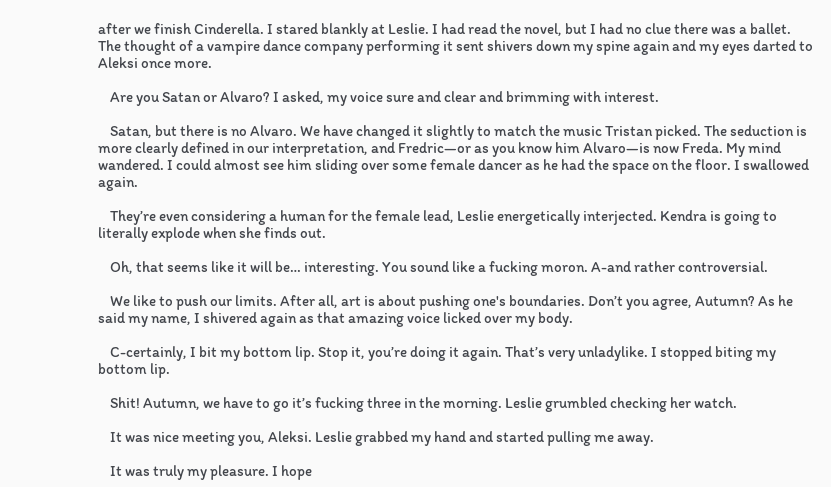after we finish Cinderella. I stared blankly at Leslie. I had read the novel, but I had no clue there was a ballet. The thought of a vampire dance company performing it sent shivers down my spine again and my eyes darted to Aleksi once more.

    Are you Satan or Alvaro? I asked, my voice sure and clear and brimming with interest.

    Satan, but there is no Alvaro. We have changed it slightly to match the music Tristan picked. The seduction is more clearly defined in our interpretation, and Fredric—or as you know him Alvaro—is now Freda. My mind wandered. I could almost see him sliding over some female dancer as he had the space on the floor. I swallowed again.

    They’re even considering a human for the female lead, Leslie energetically interjected. Kendra is going to literally explode when she finds out.

    Oh, that seems like it will be… interesting. You sound like a fucking moron. A-and rather controversial.

    We like to push our limits. After all, art is about pushing one's boundaries. Don’t you agree, Autumn? As he said my name, I shivered again as that amazing voice licked over my body.

    C-certainly, I bit my bottom lip. Stop it, you’re doing it again. That’s very unladylike. I stopped biting my bottom lip.

    Shit! Autumn, we have to go it’s fucking three in the morning. Leslie grumbled checking her watch.

    It was nice meeting you, Aleksi. Leslie grabbed my hand and started pulling me away.

    It was truly my pleasure. I hope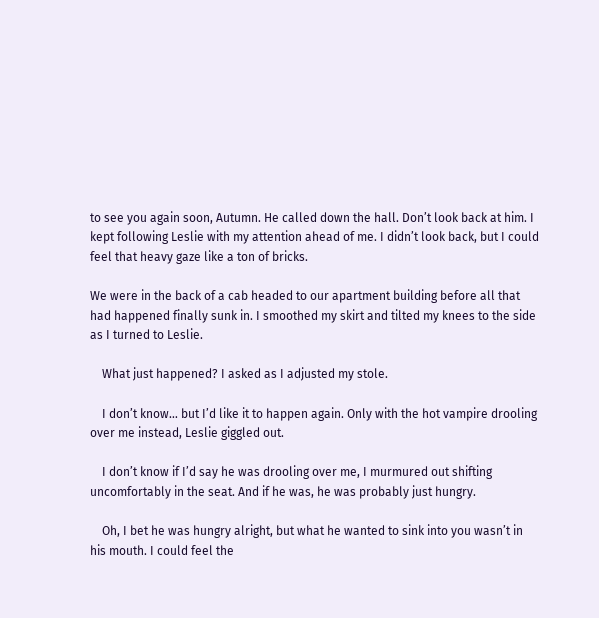to see you again soon, Autumn. He called down the hall. Don’t look back at him. I kept following Leslie with my attention ahead of me. I didn’t look back, but I could feel that heavy gaze like a ton of bricks.

We were in the back of a cab headed to our apartment building before all that had happened finally sunk in. I smoothed my skirt and tilted my knees to the side as I turned to Leslie.

    What just happened? I asked as I adjusted my stole.

    I don’t know… but I’d like it to happen again. Only with the hot vampire drooling over me instead, Leslie giggled out.

    I don’t know if I’d say he was drooling over me, I murmured out shifting uncomfortably in the seat. And if he was, he was probably just hungry.

    Oh, I bet he was hungry alright, but what he wanted to sink into you wasn’t in his mouth. I could feel the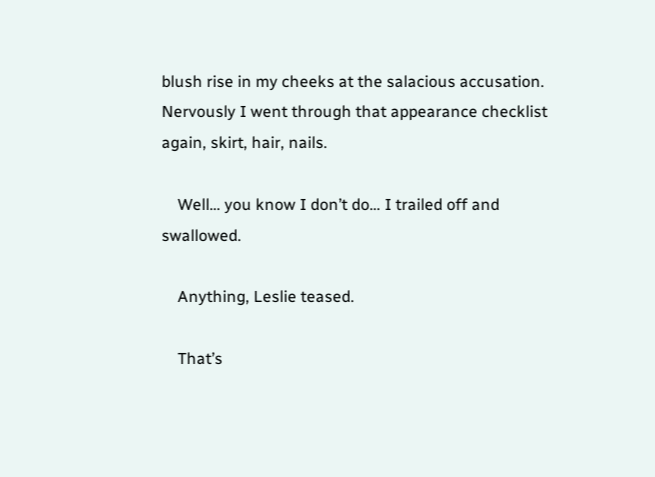blush rise in my cheeks at the salacious accusation. Nervously I went through that appearance checklist again, skirt, hair, nails.

    Well… you know I don’t do… I trailed off and swallowed.

    Anything, Leslie teased.

    That’s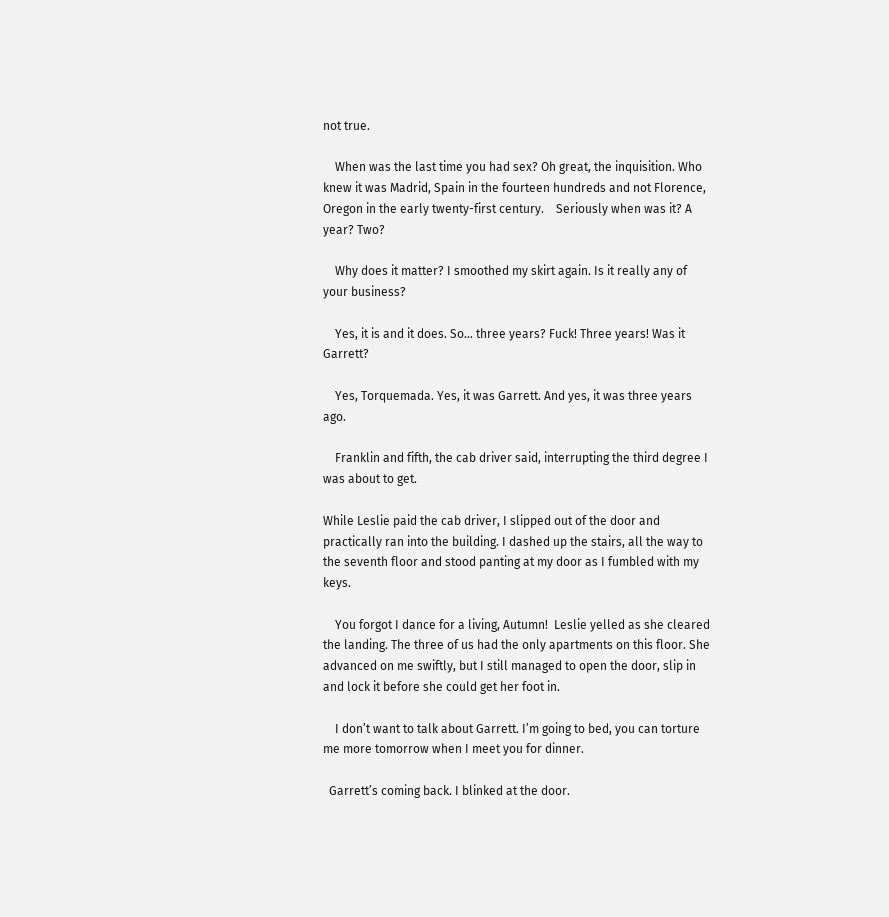not true.

    When was the last time you had sex? Oh great, the inquisition. Who knew it was Madrid, Spain in the fourteen hundreds and not Florence, Oregon in the early twenty-first century.    Seriously when was it? A year? Two?

    Why does it matter? I smoothed my skirt again. Is it really any of your business?

    Yes, it is and it does. So… three years? Fuck! Three years! Was it Garrett?

    Yes, Torquemada. Yes, it was Garrett. And yes, it was three years ago.

    Franklin and fifth, the cab driver said, interrupting the third degree I was about to get.

While Leslie paid the cab driver, I slipped out of the door and practically ran into the building. I dashed up the stairs, all the way to the seventh floor and stood panting at my door as I fumbled with my keys.

    You forgot I dance for a living, Autumn!  Leslie yelled as she cleared the landing. The three of us had the only apartments on this floor. She advanced on me swiftly, but I still managed to open the door, slip in and lock it before she could get her foot in.

    I don’t want to talk about Garrett. I’m going to bed, you can torture me more tomorrow when I meet you for dinner.

  Garrett’s coming back. I blinked at the door.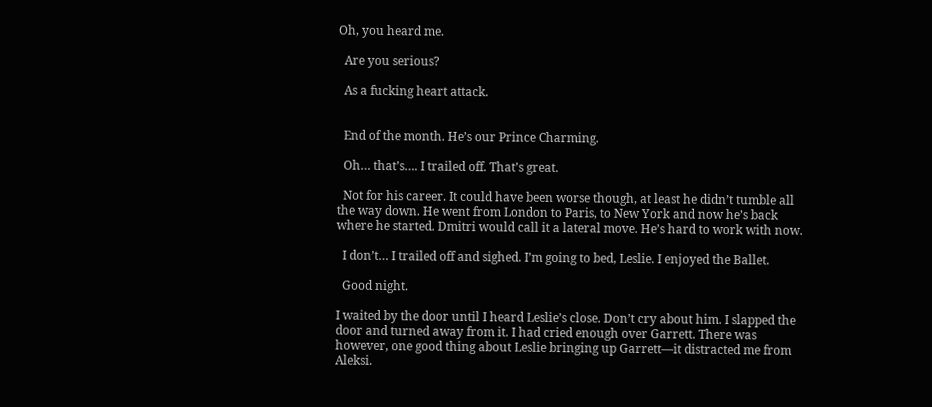Oh, you heard me.

  Are you serious?

  As a fucking heart attack.


  End of the month. He’s our Prince Charming.

  Oh… that’s…. I trailed off. That’s great.

  Not for his career. It could have been worse though, at least he didn’t tumble all the way down. He went from London to Paris, to New York and now he’s back where he started. Dmitri would call it a lateral move. He’s hard to work with now.

  I don’t… I trailed off and sighed. I’m going to bed, Leslie. I enjoyed the Ballet.

  Good night.

I waited by the door until I heard Leslie’s close. Don’t cry about him. I slapped the door and turned away from it. I had cried enough over Garrett. There was however, one good thing about Leslie bringing up Garrett—it distracted me from Aleksi.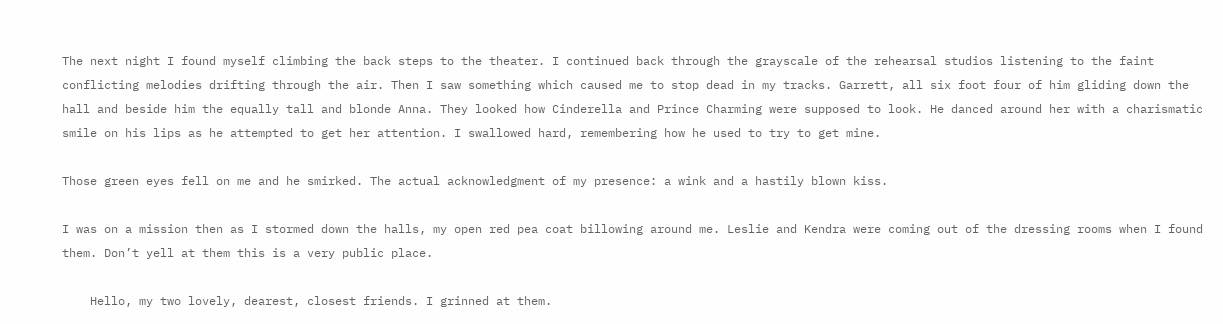The next night I found myself climbing the back steps to the theater. I continued back through the grayscale of the rehearsal studios listening to the faint conflicting melodies drifting through the air. Then I saw something which caused me to stop dead in my tracks. Garrett, all six foot four of him gliding down the hall and beside him the equally tall and blonde Anna. They looked how Cinderella and Prince Charming were supposed to look. He danced around her with a charismatic smile on his lips as he attempted to get her attention. I swallowed hard, remembering how he used to try to get mine.

Those green eyes fell on me and he smirked. The actual acknowledgment of my presence: a wink and a hastily blown kiss.

I was on a mission then as I stormed down the halls, my open red pea coat billowing around me. Leslie and Kendra were coming out of the dressing rooms when I found them. Don’t yell at them this is a very public place.

    Hello, my two lovely, dearest, closest friends. I grinned at them.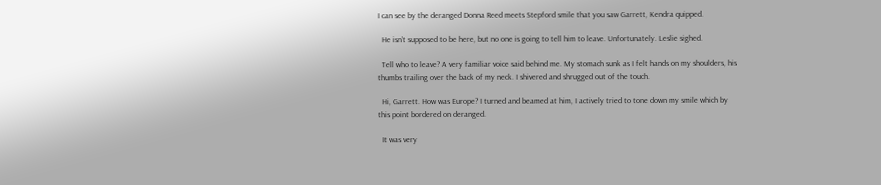I can see by the deranged Donna Reed meets Stepford smile that you saw Garrett, Kendra quipped.

  He isn’t supposed to be here, but no one is going to tell him to leave. Unfortunately. Leslie sighed.

  Tell who to leave? A very familiar voice said behind me. My stomach sunk as I felt hands on my shoulders, his thumbs trailing over the back of my neck. I shivered and shrugged out of the touch.

  Hi, Garrett. How was Europe? I turned and beamed at him, I actively tried to tone down my smile which by this point bordered on deranged.

  It was very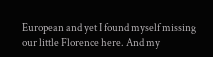European and yet I found myself missing our little Florence here. And my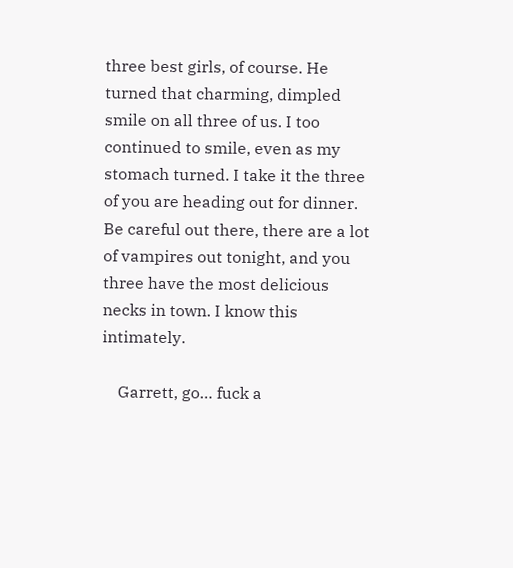three best girls, of course. He turned that charming, dimpled smile on all three of us. I too continued to smile, even as my stomach turned. I take it the three of you are heading out for dinner. Be careful out there, there are a lot of vampires out tonight, and you three have the most delicious necks in town. I know this intimately.

    Garrett, go… fuck a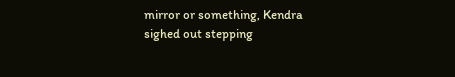mirror or something, Kendra sighed out stepping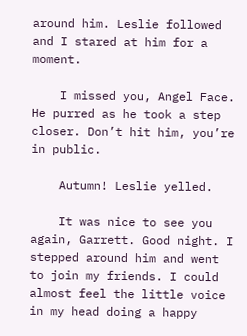around him. Leslie followed and I stared at him for a moment.

    I missed you, Angel Face. He purred as he took a step closer. Don’t hit him, you’re in public.

    Autumn! Leslie yelled.

    It was nice to see you again, Garrett. Good night. I stepped around him and went to join my friends. I could almost feel the little voice in my head doing a happy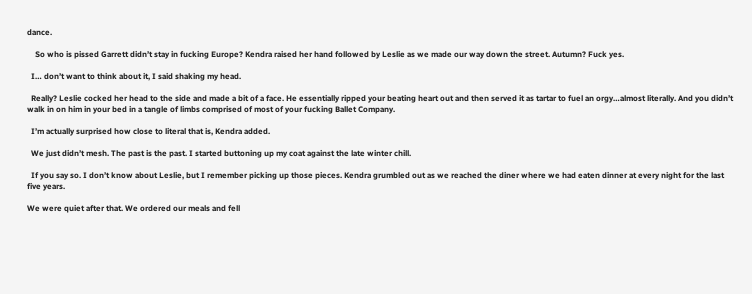dance.

    So who is pissed Garrett didn’t stay in fucking Europe? Kendra raised her hand followed by Leslie as we made our way down the street. Autumn? Fuck yes.

  I… don’t want to think about it, I said shaking my head.

  Really? Leslie cocked her head to the side and made a bit of a face. He essentially ripped your beating heart out and then served it as tartar to fuel an orgy…almost literally. And you didn’t walk in on him in your bed in a tangle of limbs comprised of most of your fucking Ballet Company.

  I’m actually surprised how close to literal that is, Kendra added.

  We just didn’t mesh. The past is the past. I started buttoning up my coat against the late winter chill.

  If you say so. I don’t know about Leslie, but I remember picking up those pieces. Kendra grumbled out as we reached the diner where we had eaten dinner at every night for the last five years.

We were quiet after that. We ordered our meals and fell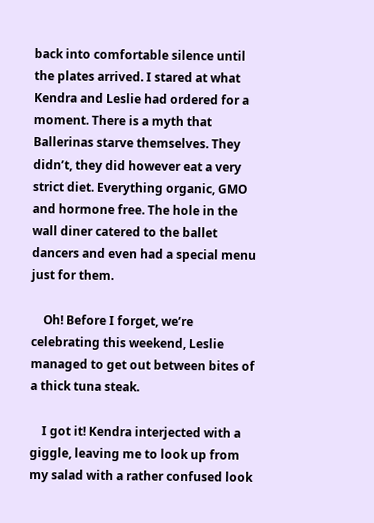back into comfortable silence until the plates arrived. I stared at what Kendra and Leslie had ordered for a moment. There is a myth that Ballerinas starve themselves. They didn’t, they did however eat a very strict diet. Everything organic, GMO and hormone free. The hole in the wall diner catered to the ballet dancers and even had a special menu just for them.

    Oh! Before I forget, we’re celebrating this weekend, Leslie managed to get out between bites of a thick tuna steak.

    I got it! Kendra interjected with a giggle, leaving me to look up from my salad with a rather confused look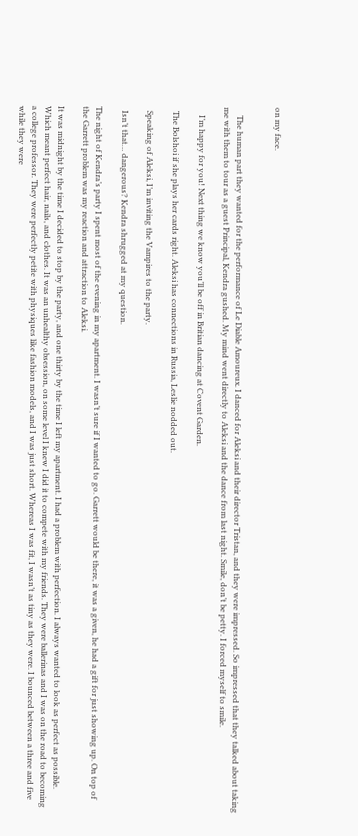on my face.


    The human part they wanted for the performance of Le Diable Amoureux. I danced for Aleksi and their director Tristan, and they were impressed. So impressed that they talked about taking me with them to tour as a guest Principal, Kendra gushed. My mind went directly to Aleksi and the dance from last night. Smile, don’t be petty. I forced myself to smile.

    I’m happy for you! Next thing we know you’ll be off in Britian dancing at Covent Garden.

  The Bolshoi if she plays her cards right. Aleksi has connections in Russia, Leslie nodded out.

  Speaking of Aleksi, I’m inviting the Vampires to the party.

  Isn’t that… dangerous? Kendra shrugged at my question.

The night of Kendra’s party I spent most of the evening in my apartment. I wasn’t sure if I wanted to go. Garrett would be there, it was a given, he had a gift for just showing up. On top of the Garrett problem was my reaction and attraction to Aleksi.

It was midnight by the time I decided to stop by the party, and one thirty by the time I left my apartment. I had a problem with perfection. I always wanted to look as perfect as possible. Which meant perfect hair, nails, and clothes. It was an unhealthy obsession, on some level I knew I did it to compete with my friends. They were ballerinas and I was on the road to becoming a college professor. They were perfectly petite with physiques like fashion models, and I was just short. Whereas I was fit, I wasn’t as tiny as they were. I bounced between a three and five while they were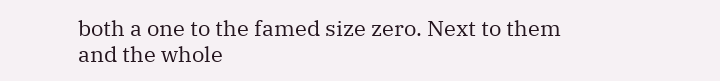both a one to the famed size zero. Next to them and the whole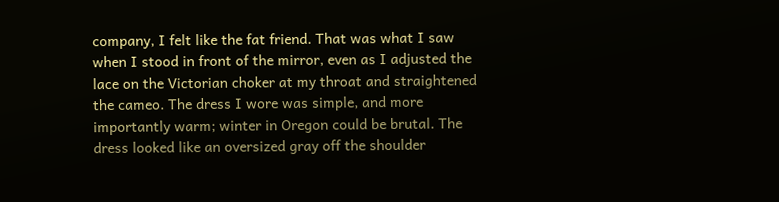company, I felt like the fat friend. That was what I saw when I stood in front of the mirror, even as I adjusted the lace on the Victorian choker at my throat and straightened the cameo. The dress I wore was simple, and more importantly warm; winter in Oregon could be brutal. The dress looked like an oversized gray off the shoulder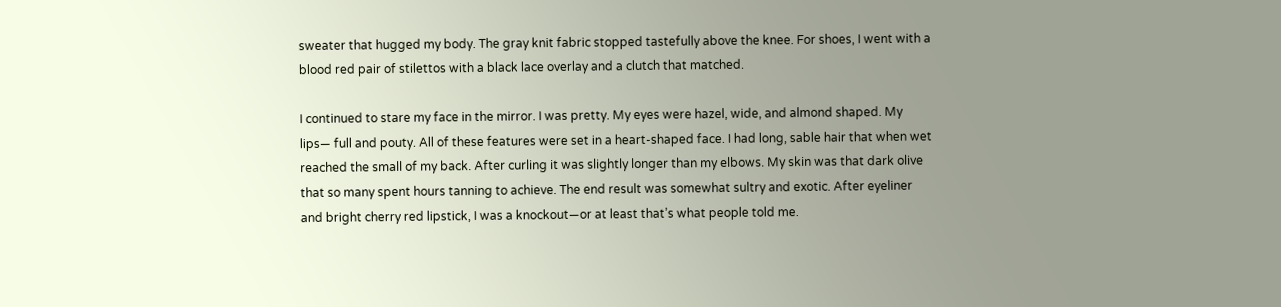sweater that hugged my body. The gray knit fabric stopped tastefully above the knee. For shoes, I went with a blood red pair of stilettos with a black lace overlay and a clutch that matched.

I continued to stare my face in the mirror. I was pretty. My eyes were hazel, wide, and almond shaped. My lips— full and pouty. All of these features were set in a heart-shaped face. I had long, sable hair that when wet reached the small of my back. After curling it was slightly longer than my elbows. My skin was that dark olive that so many spent hours tanning to achieve. The end result was somewhat sultry and exotic. After eyeliner and bright cherry red lipstick, I was a knockout—or at least that’s what people told me.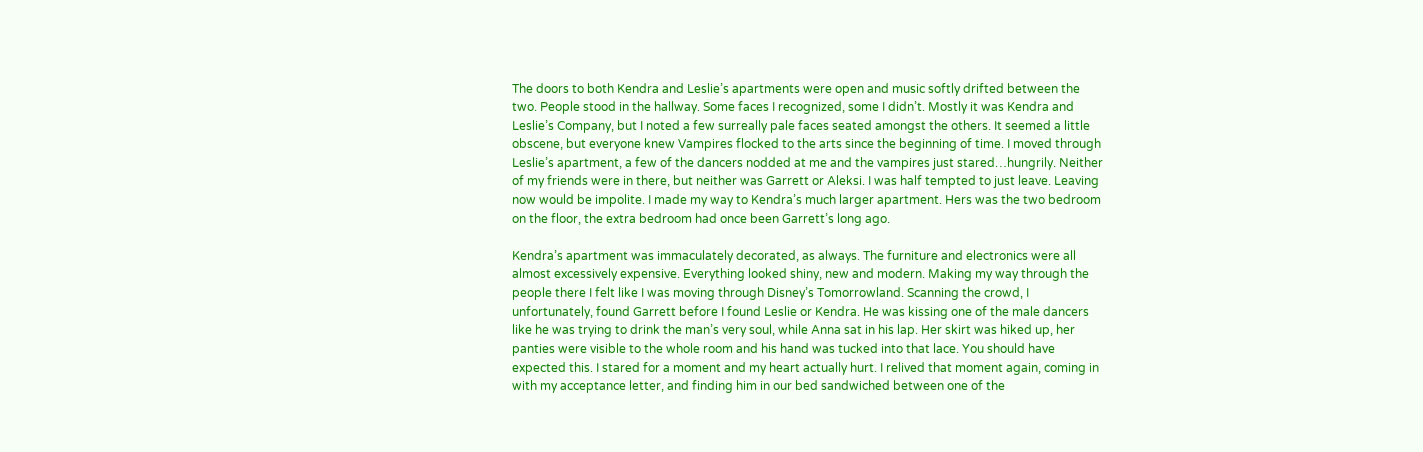The doors to both Kendra and Leslie’s apartments were open and music softly drifted between the two. People stood in the hallway. Some faces I recognized, some I didn’t. Mostly it was Kendra and Leslie’s Company, but I noted a few surreally pale faces seated amongst the others. It seemed a little obscene, but everyone knew Vampires flocked to the arts since the beginning of time. I moved through Leslie’s apartment, a few of the dancers nodded at me and the vampires just stared…hungrily. Neither of my friends were in there, but neither was Garrett or Aleksi. I was half tempted to just leave. Leaving now would be impolite. I made my way to Kendra’s much larger apartment. Hers was the two bedroom on the floor, the extra bedroom had once been Garrett’s long ago.

Kendra’s apartment was immaculately decorated, as always. The furniture and electronics were all almost excessively expensive. Everything looked shiny, new and modern. Making my way through the people there I felt like I was moving through Disney’s Tomorrowland. Scanning the crowd, I unfortunately, found Garrett before I found Leslie or Kendra. He was kissing one of the male dancers like he was trying to drink the man’s very soul, while Anna sat in his lap. Her skirt was hiked up, her panties were visible to the whole room and his hand was tucked into that lace. You should have expected this. I stared for a moment and my heart actually hurt. I relived that moment again, coming in with my acceptance letter, and finding him in our bed sandwiched between one of the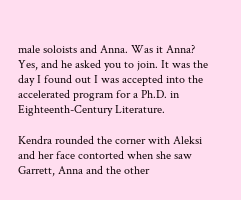male soloists and Anna. Was it Anna? Yes, and he asked you to join. It was the day I found out I was accepted into the accelerated program for a Ph.D. in Eighteenth-Century Literature.

Kendra rounded the corner with Aleksi and her face contorted when she saw Garrett, Anna and the other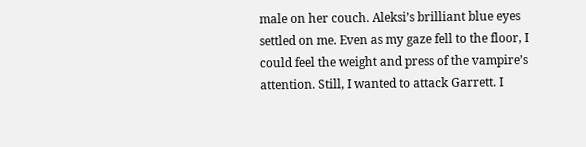male on her couch. Aleksi’s brilliant blue eyes settled on me. Even as my gaze fell to the floor, I could feel the weight and press of the vampire’s attention. Still, I wanted to attack Garrett. I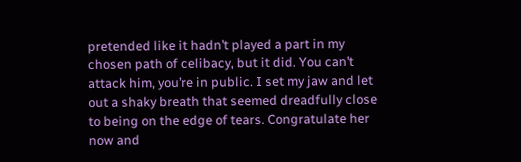pretended like it hadn’t played a part in my chosen path of celibacy, but it did. You can’t attack him, you’re in public. I set my jaw and let out a shaky breath that seemed dreadfully close to being on the edge of tears. Congratulate her now and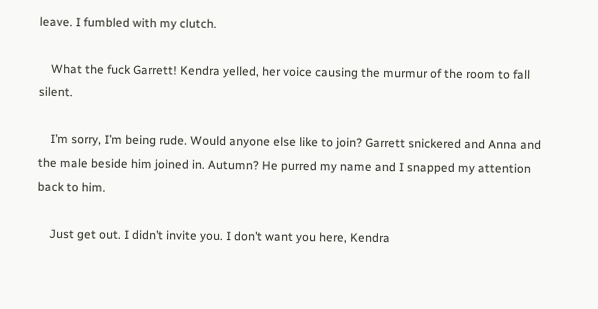leave. I fumbled with my clutch.

    What the fuck Garrett! Kendra yelled, her voice causing the murmur of the room to fall silent.

    I’m sorry, I’m being rude. Would anyone else like to join? Garrett snickered and Anna and the male beside him joined in. Autumn? He purred my name and I snapped my attention back to him.

    Just get out. I didn’t invite you. I don’t want you here, Kendra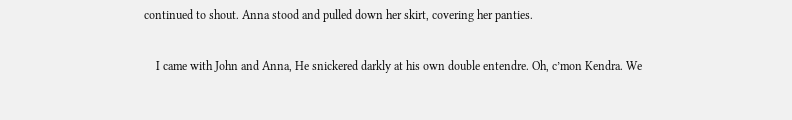continued to shout. Anna stood and pulled down her skirt, covering her panties.

    I came with John and Anna, He snickered darkly at his own double entendre. Oh, c’mon Kendra. We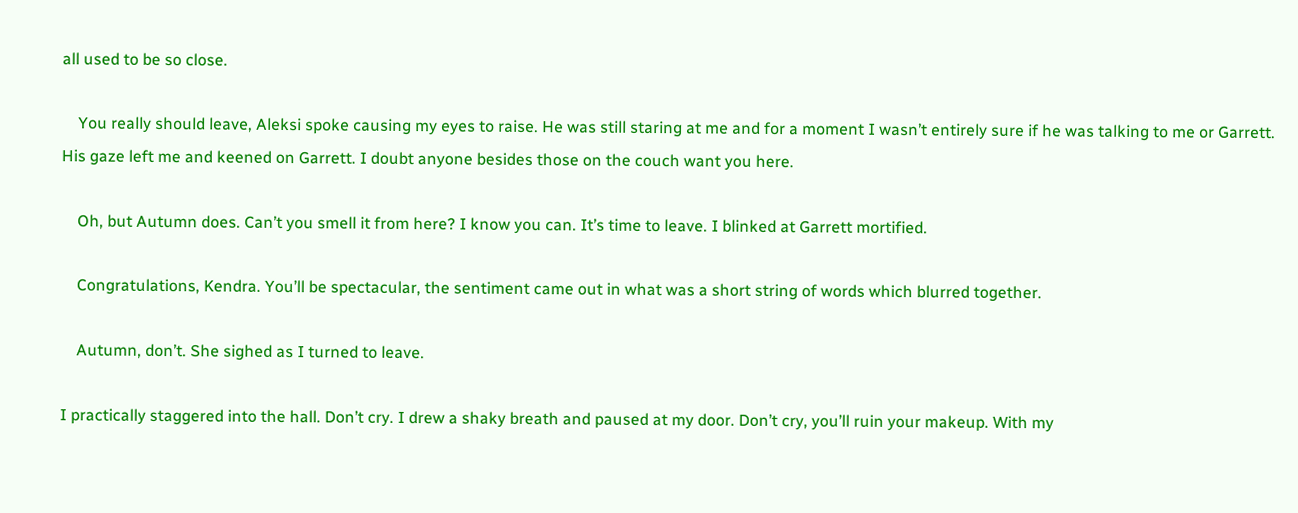all used to be so close.

    You really should leave, Aleksi spoke causing my eyes to raise. He was still staring at me and for a moment I wasn’t entirely sure if he was talking to me or Garrett. His gaze left me and keened on Garrett. I doubt anyone besides those on the couch want you here.

    Oh, but Autumn does. Can’t you smell it from here? I know you can. It’s time to leave. I blinked at Garrett mortified.

    Congratulations, Kendra. You’ll be spectacular, the sentiment came out in what was a short string of words which blurred together.

    Autumn, don’t. She sighed as I turned to leave.

I practically staggered into the hall. Don’t cry. I drew a shaky breath and paused at my door. Don’t cry, you’ll ruin your makeup. With my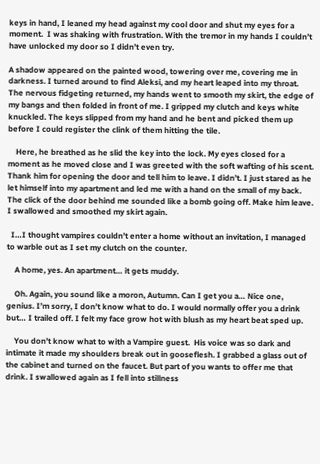keys in hand, I leaned my head against my cool door and shut my eyes for a moment.  I was shaking with frustration. With the tremor in my hands I couldn’t have unlocked my door so I didn’t even try.

A shadow appeared on the painted wood, towering over me, covering me in darkness. I turned around to find Aleksi, and my heart leaped into my throat. The nervous fidgeting returned, my hands went to smooth my skirt, the edge of my bangs and then folded in front of me. I gripped my clutch and keys white knuckled. The keys slipped from my hand and he bent and picked them up before I could register the clink of them hitting the tile.

    Here, he breathed as he slid the key into the lock. My eyes closed for a moment as he moved close and I was greeted with the soft wafting of his scent. Thank him for opening the door and tell him to leave. I didn’t. I just stared as he let himself into my apartment and led me with a hand on the small of my back. The click of the door behind me sounded like a bomb going off. Make him leave. I swallowed and smoothed my skirt again.

  I…I thought vampires couldn’t enter a home without an invitation, I managed to warble out as I set my clutch on the counter.

    A home, yes. An apartment… it gets muddy.

    Oh. Again, you sound like a moron, Autumn. Can I get you a… Nice one, genius. I’m sorry, I don’t know what to do. I would normally offer you a drink but… I trailed off. I felt my face grow hot with blush as my heart beat sped up.

    You don’t know what to with a Vampire guest.  His voice was so dark and intimate it made my shoulders break out in gooseflesh. I grabbed a glass out of the cabinet and turned on the faucet. But part of you wants to offer me that drink. I swallowed again as I fell into stillness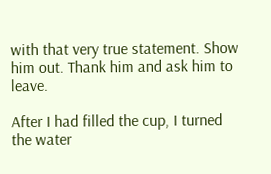with that very true statement. Show him out. Thank him and ask him to leave.

After I had filled the cup, I turned the water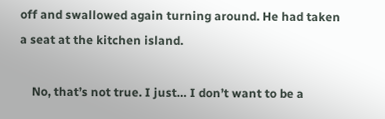off and swallowed again turning around. He had taken a seat at the kitchen island.

    No, that’s not true. I just… I don’t want to be a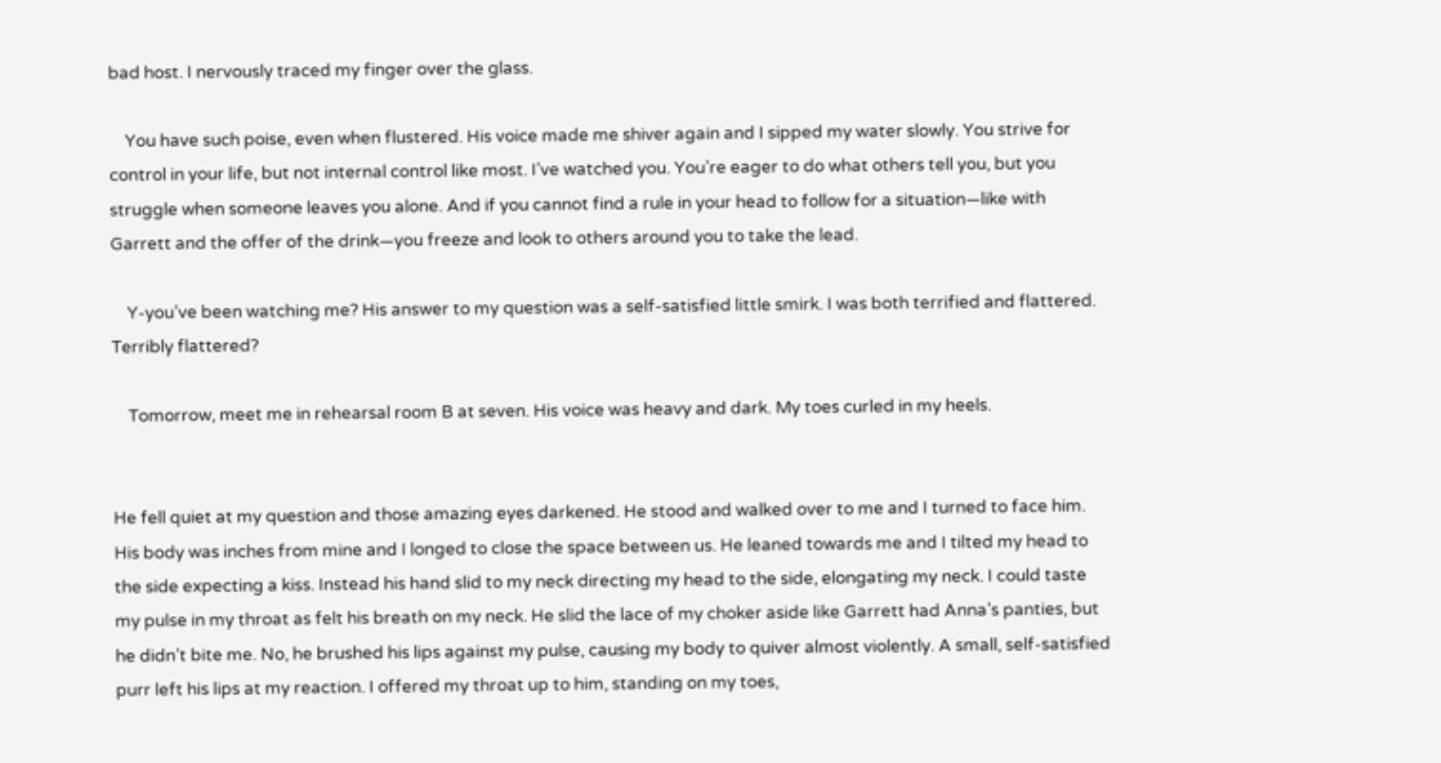bad host. I nervously traced my finger over the glass.

    You have such poise, even when flustered. His voice made me shiver again and I sipped my water slowly. You strive for control in your life, but not internal control like most. I’ve watched you. You’re eager to do what others tell you, but you struggle when someone leaves you alone. And if you cannot find a rule in your head to follow for a situation—like with Garrett and the offer of the drink—you freeze and look to others around you to take the lead.

    Y-you’ve been watching me? His answer to my question was a self-satisfied little smirk. I was both terrified and flattered. Terribly flattered?

    Tomorrow, meet me in rehearsal room B at seven. His voice was heavy and dark. My toes curled in my heels.


He fell quiet at my question and those amazing eyes darkened. He stood and walked over to me and I turned to face him. His body was inches from mine and I longed to close the space between us. He leaned towards me and I tilted my head to the side expecting a kiss. Instead his hand slid to my neck directing my head to the side, elongating my neck. I could taste my pulse in my throat as felt his breath on my neck. He slid the lace of my choker aside like Garrett had Anna’s panties, but he didn’t bite me. No, he brushed his lips against my pulse, causing my body to quiver almost violently. A small, self-satisfied purr left his lips at my reaction. I offered my throat up to him, standing on my toes,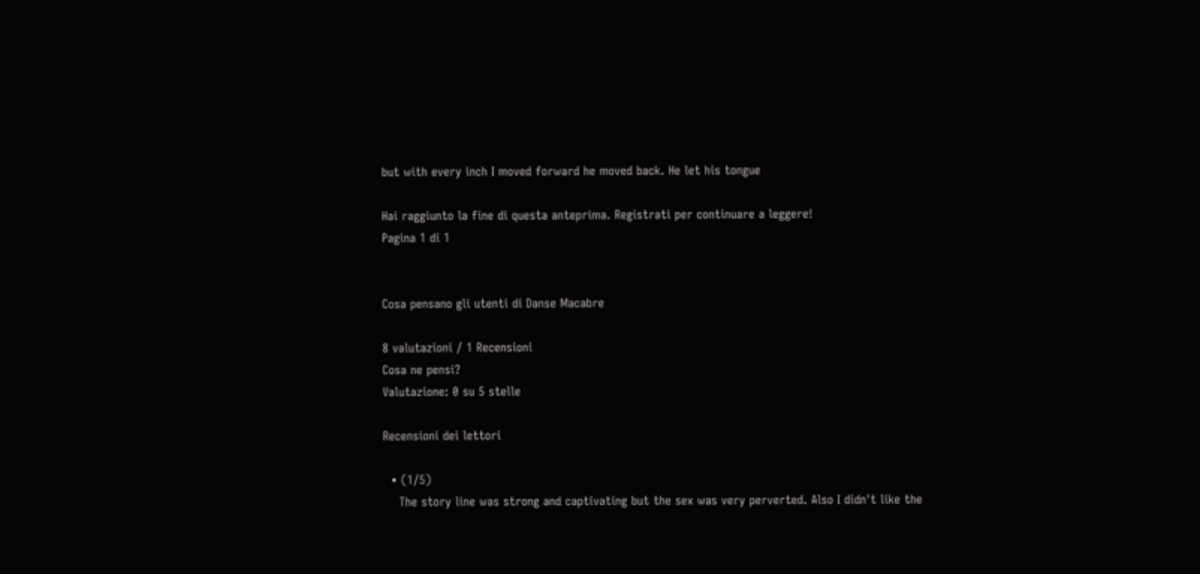but with every inch I moved forward he moved back. He let his tongue

Hai raggiunto la fine di questa anteprima. Registrati per continuare a leggere!
Pagina 1 di 1


Cosa pensano gli utenti di Danse Macabre

8 valutazioni / 1 Recensioni
Cosa ne pensi?
Valutazione: 0 su 5 stelle

Recensioni dei lettori

  • (1/5)
    The story line was strong and captivating but the sex was very perverted. Also I didn't like the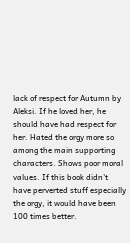lack of respect for Autumn by Aleksi. If he loved her, he should have had respect for her. Hated the orgy more so among the main supporting characters. Shows poor moral values. If this book didn't have perverted stuff especially the orgy, it would have been 100 times better.